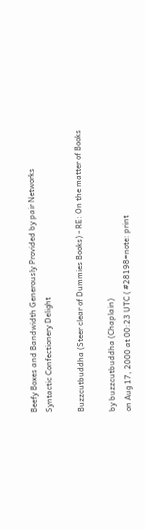Beefy Boxes and Bandwidth Generously Provided by pair Networks
Syntactic Confectionery Delight

Buzzcutbuddha (Steer clear of Dummies Books) - RE: On the matter of Books

by buzzcutbuddha (Chaplain)
on Aug 17, 2000 at 00:23 UTC ( #28198=note: print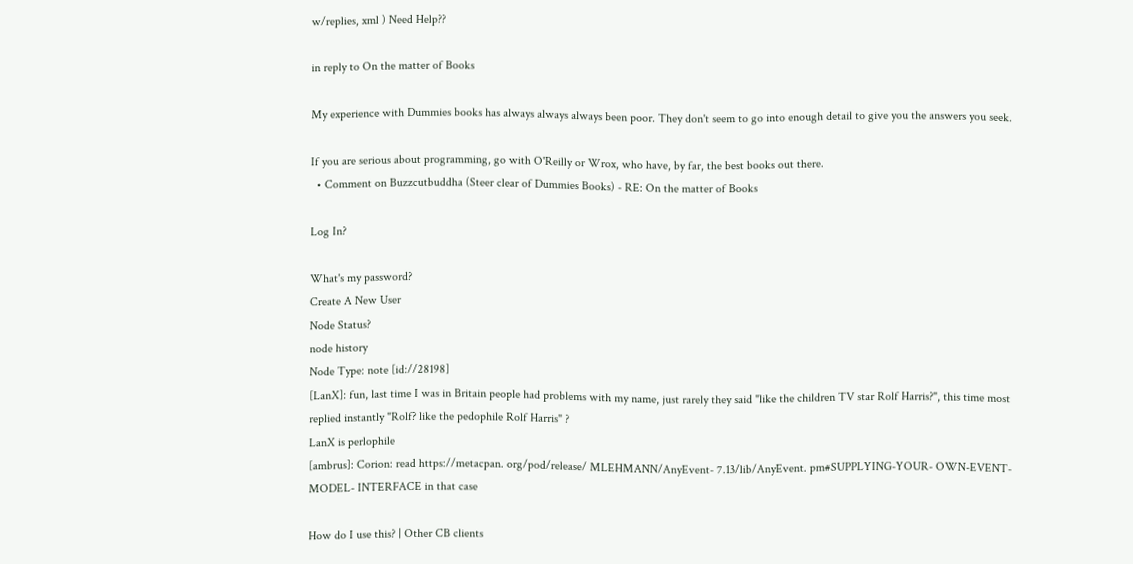w/replies, xml ) Need Help??

in reply to On the matter of Books

My experience with Dummies books has always always always been poor. They don't seem to go into enough detail to give you the answers you seek.

If you are serious about programming, go with O'Reilly or Wrox, who have, by far, the best books out there.
  • Comment on Buzzcutbuddha (Steer clear of Dummies Books) - RE: On the matter of Books

Log In?

What's my password?
Create A New User
Node Status?
node history
Node Type: note [id://28198]
[LanX]: fun, last time I was in Britain people had problems with my name, just rarely they said "like the children TV star Rolf Harris?", this time most replied instantly "Rolf? like the pedophile Rolf Harris" ?
LanX is perlophile
[ambrus]: Corion: read https://metacpan. org/pod/release/ MLEHMANN/AnyEvent- 7.13/lib/AnyEvent. pm#SUPPLYING-YOUR- OWN-EVENT-MODEL- INTERFACE in that case

How do I use this? | Other CB clients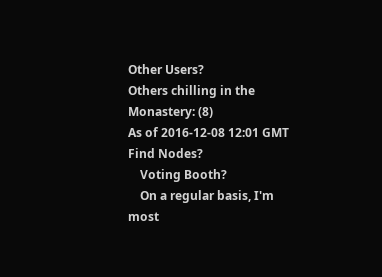Other Users?
Others chilling in the Monastery: (8)
As of 2016-12-08 12:01 GMT
Find Nodes?
    Voting Booth?
    On a regular basis, I'm most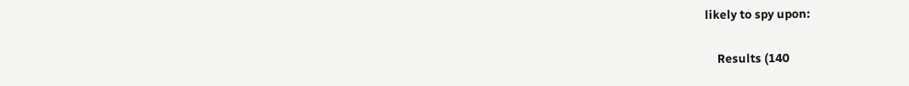likely to spy upon:

    Results (140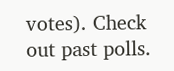votes). Check out past polls.